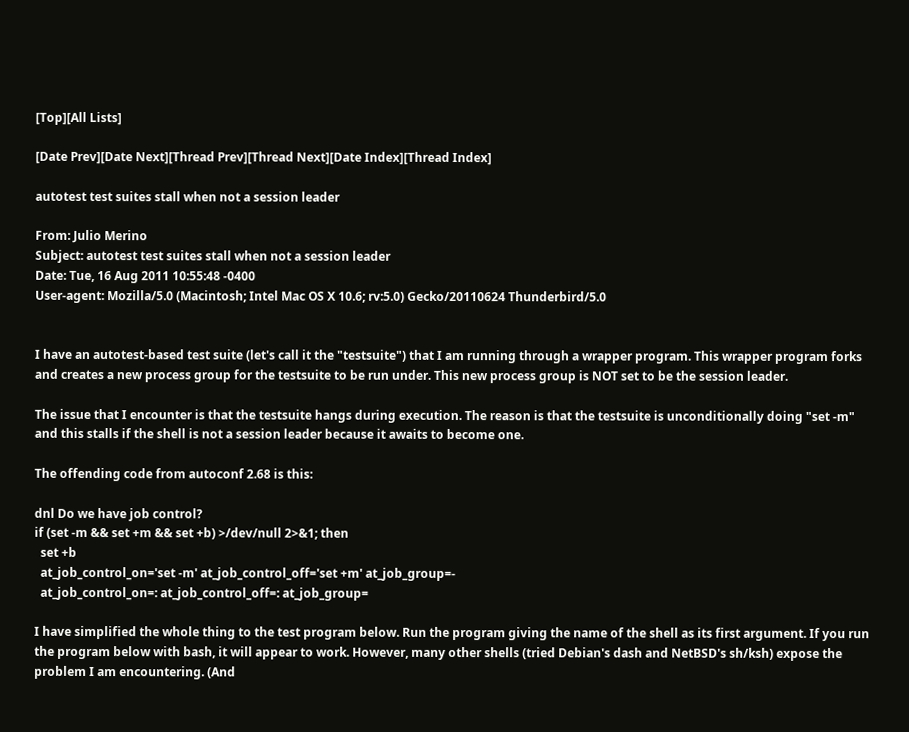[Top][All Lists]

[Date Prev][Date Next][Thread Prev][Thread Next][Date Index][Thread Index]

autotest test suites stall when not a session leader

From: Julio Merino
Subject: autotest test suites stall when not a session leader
Date: Tue, 16 Aug 2011 10:55:48 -0400
User-agent: Mozilla/5.0 (Macintosh; Intel Mac OS X 10.6; rv:5.0) Gecko/20110624 Thunderbird/5.0


I have an autotest-based test suite (let's call it the "testsuite") that I am running through a wrapper program. This wrapper program forks and creates a new process group for the testsuite to be run under. This new process group is NOT set to be the session leader.

The issue that I encounter is that the testsuite hangs during execution. The reason is that the testsuite is unconditionally doing "set -m" and this stalls if the shell is not a session leader because it awaits to become one.

The offending code from autoconf 2.68 is this:

dnl Do we have job control?
if (set -m && set +m && set +b) >/dev/null 2>&1; then
  set +b
  at_job_control_on='set -m' at_job_control_off='set +m' at_job_group=-
  at_job_control_on=: at_job_control_off=: at_job_group=

I have simplified the whole thing to the test program below. Run the program giving the name of the shell as its first argument. If you run the program below with bash, it will appear to work. However, many other shells (tried Debian's dash and NetBSD's sh/ksh) expose the problem I am encountering. (And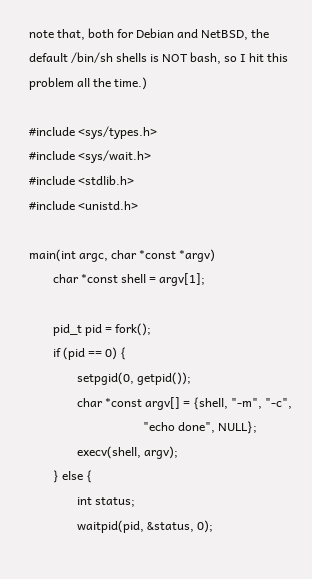note that, both for Debian and NetBSD, the default /bin/sh shells is NOT bash, so I hit this problem all the time.)

#include <sys/types.h>
#include <sys/wait.h>
#include <stdlib.h>
#include <unistd.h>

main(int argc, char *const *argv)
        char *const shell = argv[1];

        pid_t pid = fork();
        if (pid == 0) {
                setpgid(0, getpid());
                char *const argv[] = {shell, "-m", "-c",
                                      "echo done", NULL};
                execv(shell, argv);
        } else {
                int status;
                waitpid(pid, &status, 0);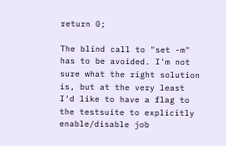return 0;

The blind call to "set -m" has to be avoided. I'm not sure what the right solution is, but at the very least I'd like to have a flag to the testsuite to explicitly enable/disable job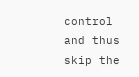control and thus skip the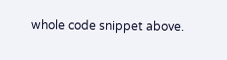whole code snippet above.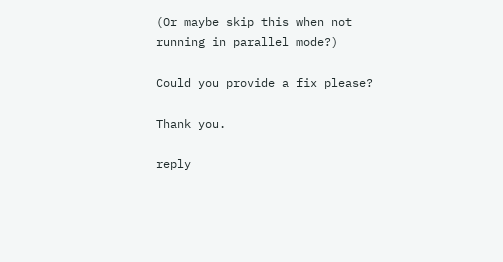(Or maybe skip this when not running in parallel mode?)

Could you provide a fix please?

Thank you.

reply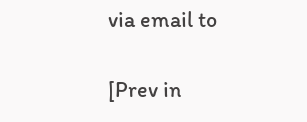via email to

[Prev in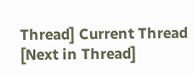Thread] Current Thread [Next in Thread]